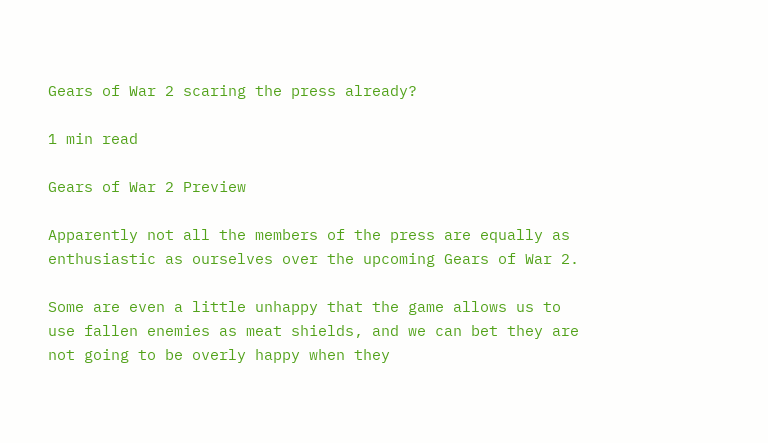Gears of War 2 scaring the press already?

1 min read

Gears of War 2 Preview

Apparently not all the members of the press are equally as enthusiastic as ourselves over the upcoming Gears of War 2.

Some are even a little unhappy that the game allows us to use fallen enemies as meat shields, and we can bet they are not going to be overly happy when they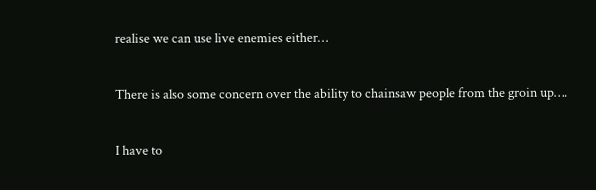realise we can use live enemies either…

There is also some concern over the ability to chainsaw people from the groin up….

I have to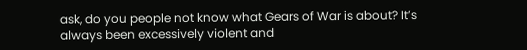ask, do you people not know what Gears of War is about? It’s always been excessively violent and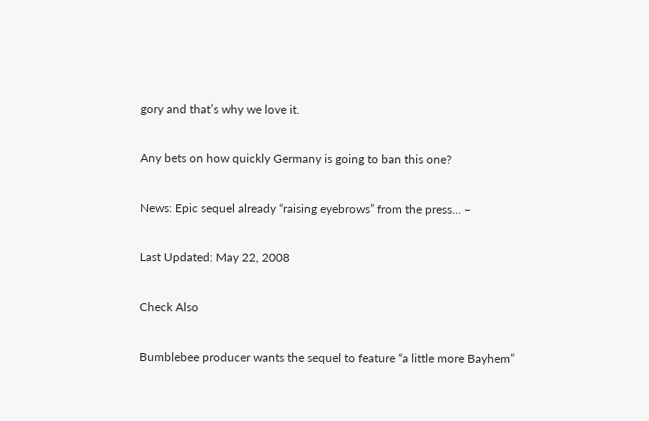gory and that’s why we love it.

Any bets on how quickly Germany is going to ban this one?

News: Epic sequel already “raising eyebrows” from the press… –

Last Updated: May 22, 2008

Check Also

Bumblebee producer wants the sequel to feature “a little more Bayhem”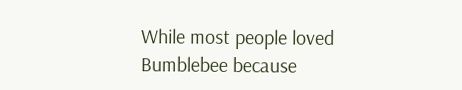While most people loved Bumblebee because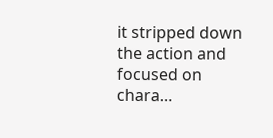it stripped down the action and focused on chara…